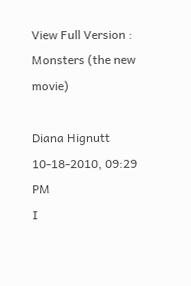View Full Version : Monsters (the new movie)

Diana Hignutt
10-18-2010, 09:29 PM
I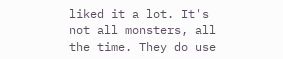liked it a lot. It's not all monsters, all the time. They do use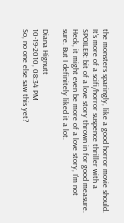the monsters sparingly, like a good horror movie should. It's more of a scifi/horror suspence thriller with a SPOILER: bit of a love story thrown in for good measure. Heck, it might even be more of a love story, I'm not sure. But I definitely liked it a lot.

Diana Hignutt
10-19-2010, 08:34 PM
So, no one else saw this yet?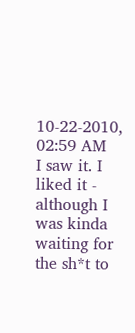10-22-2010, 02:59 AM
I saw it. I liked it - although I was kinda waiting for the sh*t to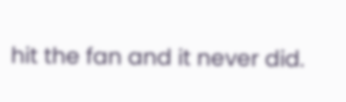hit the fan and it never did.